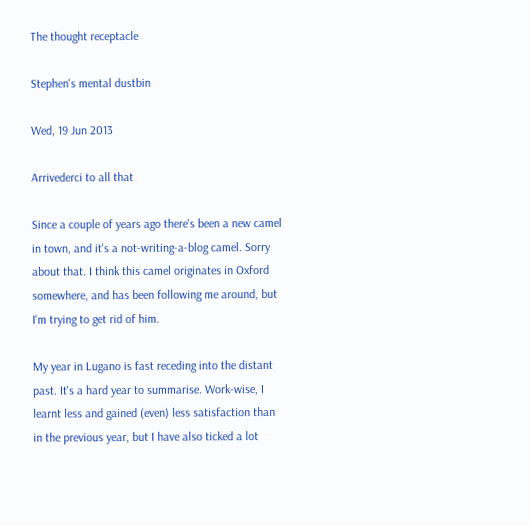The thought receptacle

Stephen's mental dustbin

Wed, 19 Jun 2013

Arrivederci to all that

Since a couple of years ago there's been a new camel in town, and it's a not-writing-a-blog camel. Sorry about that. I think this camel originates in Oxford somewhere, and has been following me around, but I'm trying to get rid of him.

My year in Lugano is fast receding into the distant past. It's a hard year to summarise. Work-wise, I learnt less and gained (even) less satisfaction than in the previous year, but I have also ticked a lot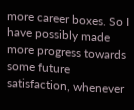more career boxes. So I have possibly made more progress towards some future satisfaction, whenever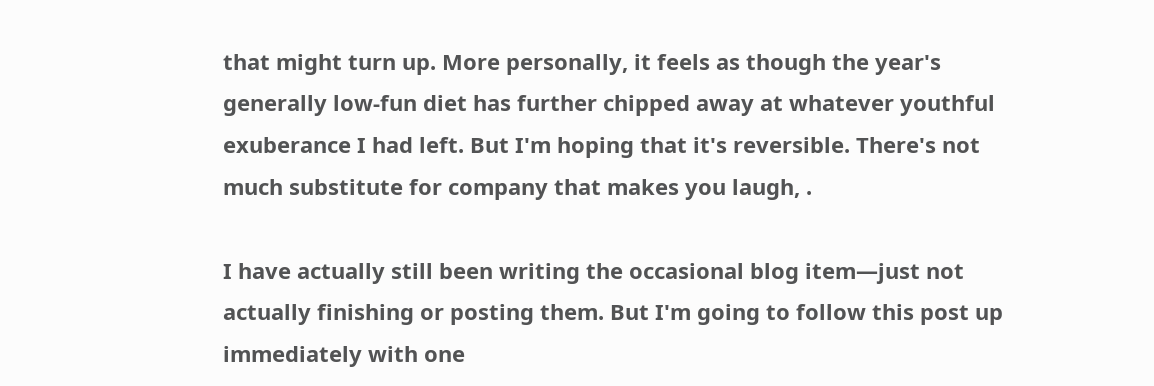that might turn up. More personally, it feels as though the year's generally low-fun diet has further chipped away at whatever youthful exuberance I had left. But I'm hoping that it's reversible. There's not much substitute for company that makes you laugh, .

I have actually still been writing the occasional blog item—just not actually finishing or posting them. But I'm going to follow this post up immediately with one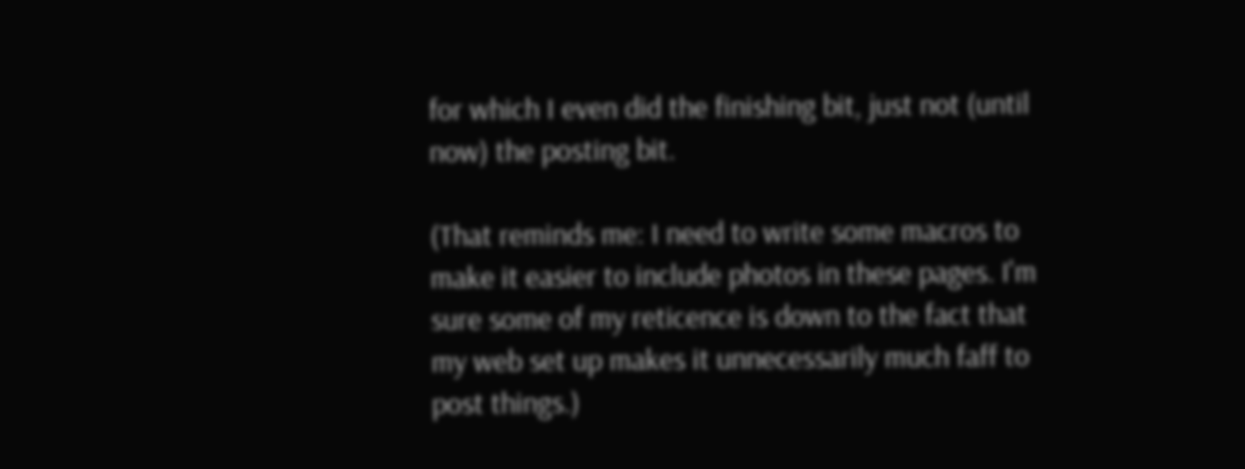for which I even did the finishing bit, just not (until now) the posting bit.

(That reminds me: I need to write some macros to make it easier to include photos in these pages. I'm sure some of my reticence is down to the fact that my web set up makes it unnecessarily much faff to post things.)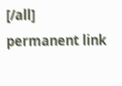[/all] permanent link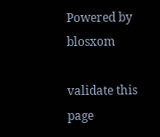Powered by blosxom

validate this page